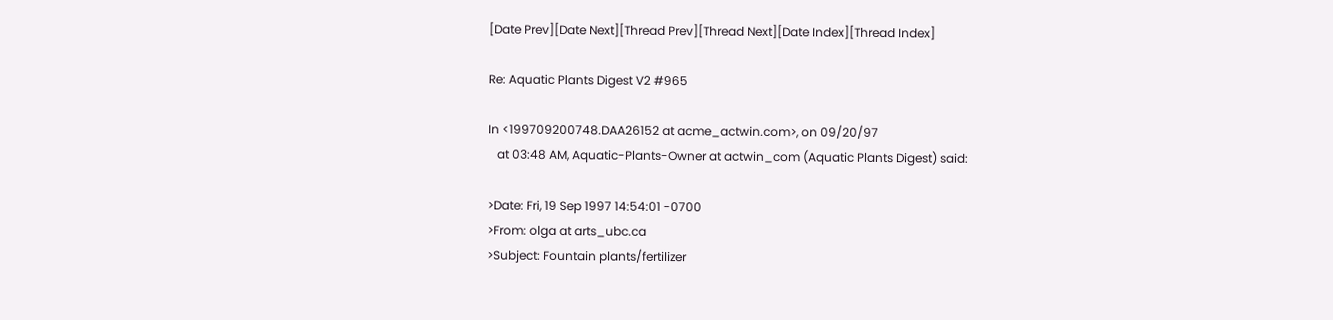[Date Prev][Date Next][Thread Prev][Thread Next][Date Index][Thread Index]

Re: Aquatic Plants Digest V2 #965

In <199709200748.DAA26152 at acme_actwin.com>, on 09/20/97
   at 03:48 AM, Aquatic-Plants-Owner at actwin_com (Aquatic Plants Digest) said:

>Date: Fri, 19 Sep 1997 14:54:01 -0700
>From: olga at arts_ubc.ca
>Subject: Fountain plants/fertilizer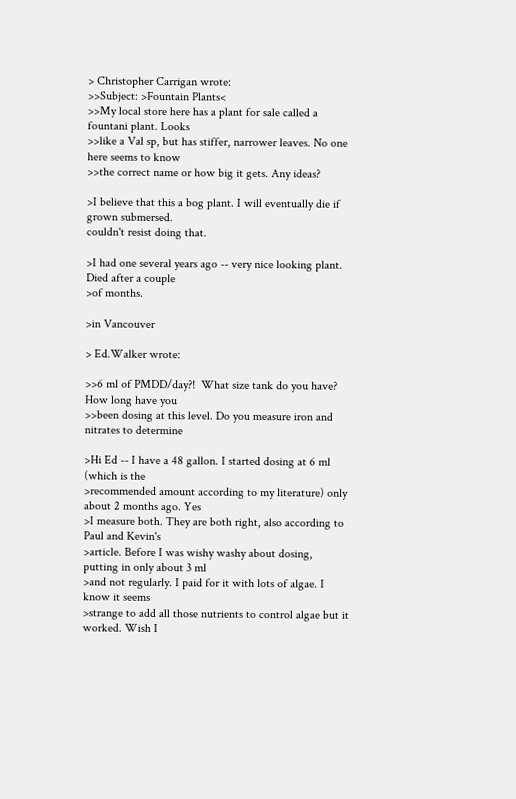> Christopher Carrigan wrote:
>>Subject: >Fountain Plants<
>>My local store here has a plant for sale called a fountani plant. Looks
>>like a Val sp, but has stiffer, narrower leaves. No one here seems to know
>>the correct name or how big it gets. Any ideas?

>I believe that this a bog plant. I will eventually die if grown submersed.
couldn't resist doing that.

>I had one several years ago -- very nice looking plant. Died after a couple
>of months.

>in Vancouver

> Ed.Walker wrote:

>>6 ml of PMDD/day?!  What size tank do you have? How long have you
>>been dosing at this level. Do you measure iron and nitrates to determine

>Hi Ed -- I have a 48 gallon. I started dosing at 6 ml (which is the
>recommended amount according to my literature) only about 2 months ago. Yes
>I measure both. They are both right, also according to Paul and Kevin's
>article. Before I was wishy washy about dosing, putting in only about 3 ml
>and not regularly. I paid for it with lots of algae. I know it seems
>strange to add all those nutrients to control algae but it worked. Wish I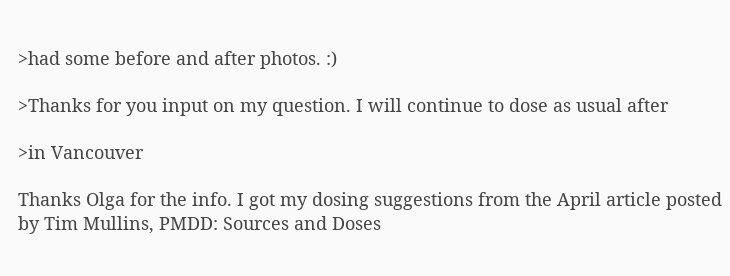>had some before and after photos. :)

>Thanks for you input on my question. I will continue to dose as usual after

>in Vancouver

Thanks Olga for the info. I got my dosing suggestions from the April article posted
by Tim Mullins, PMDD: Sources and Doses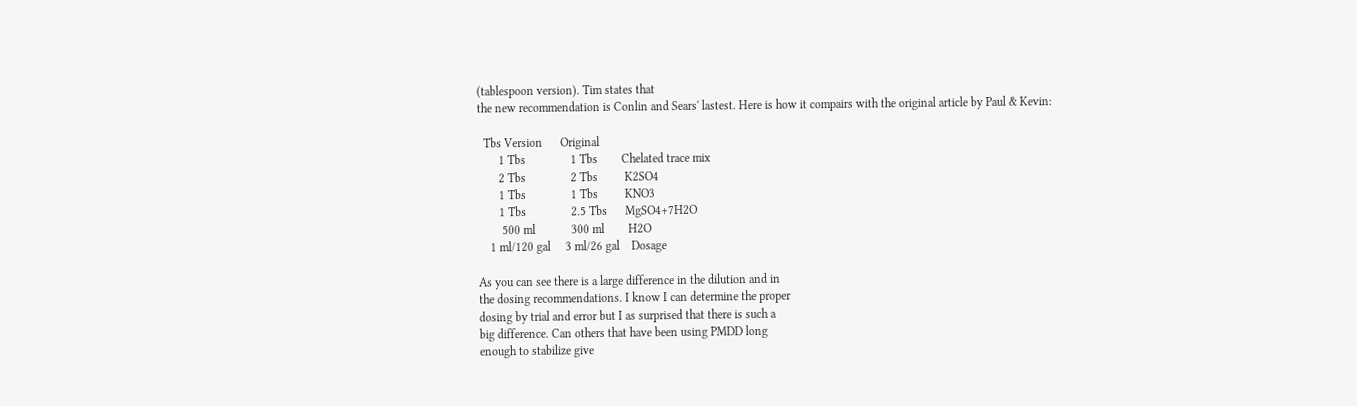(tablespoon version). Tim states that
the new recommendation is Conlin and Sears' lastest. Here is how it compairs with the original article by Paul & Kevin:

  Tbs Version      Original
       1 Tbs               1 Tbs        Chelated trace mix
       2 Tbs               2 Tbs         K2SO4
       1 Tbs               1 Tbs         KNO3
       1 Tbs               2.5 Tbs      MgSO4+7H2O
        500 ml            300 ml        H2O
    1 ml/120 gal     3 ml/26 gal    Dosage

As you can see there is a large difference in the dilution and in
the dosing recommendations. I know I can determine the proper
dosing by trial and error but I as surprised that there is such a
big difference. Can others that have been using PMDD long
enough to stabilize give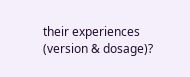their experiences (version & dosage)?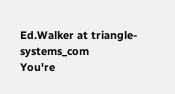Ed.Walker at triangle-systems_com
You're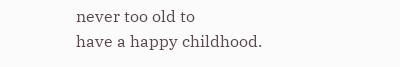never too old to
have a happy childhood.